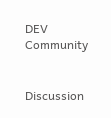DEV Community


Discussion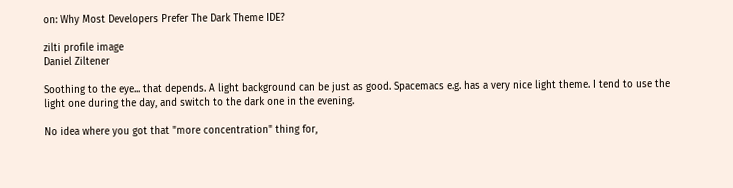on: Why Most Developers Prefer The Dark Theme IDE?

zilti profile image
Daniel Ziltener

Soothing to the eye... that depends. A light background can be just as good. Spacemacs e.g. has a very nice light theme. I tend to use the light one during the day, and switch to the dark one in the evening.

No idea where you got that "more concentration" thing for,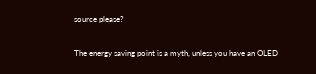source please?

The energy saving point is a myth, unless you have an OLED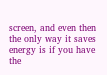screen, and even then the only way it saves energy is if you have the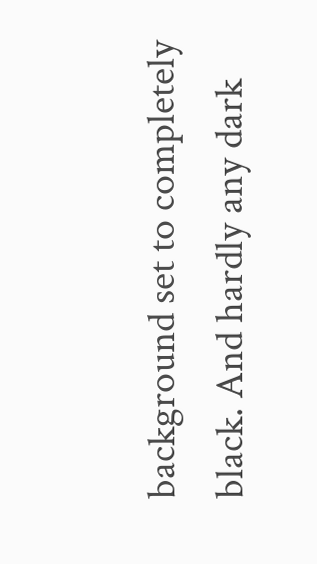background set to completely black. And hardly any dark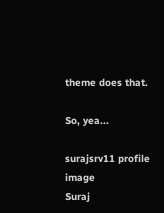theme does that.

So, yea...

surajsrv11 profile image
Suraj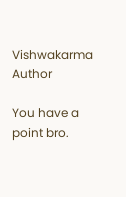Vishwakarma Author

You have a point bro.